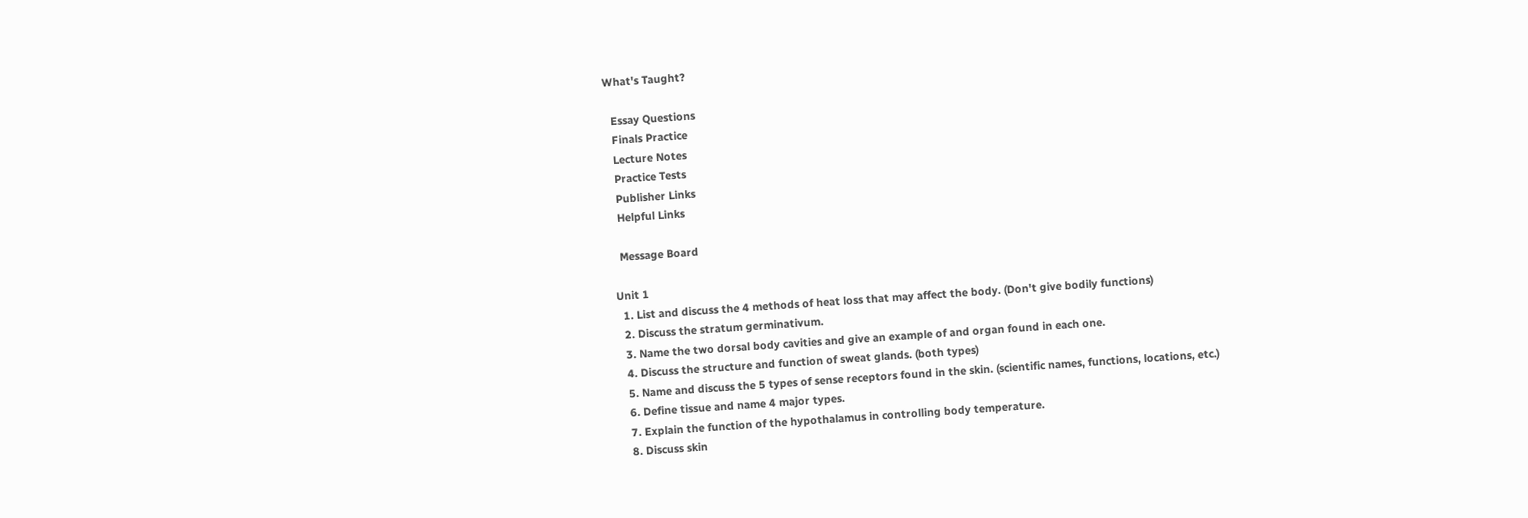What's Taught?

  Essay Questions
  Finals Practice
  Lecture Notes
  Practice Tests
  Publisher Links
  Helpful Links

  Message Board

Unit 1
  1. List and discuss the 4 methods of heat loss that may affect the body. (Don't give bodily functions)
  2. Discuss the stratum germinativum.
  3. Name the two dorsal body cavities and give an example of and organ found in each one.
  4. Discuss the structure and function of sweat glands. (both types)
  5. Name and discuss the 5 types of sense receptors found in the skin. (scientific names, functions, locations, etc.)
  6. Define tissue and name 4 major types.
  7. Explain the function of the hypothalamus in controlling body temperature.
  8. Discuss skin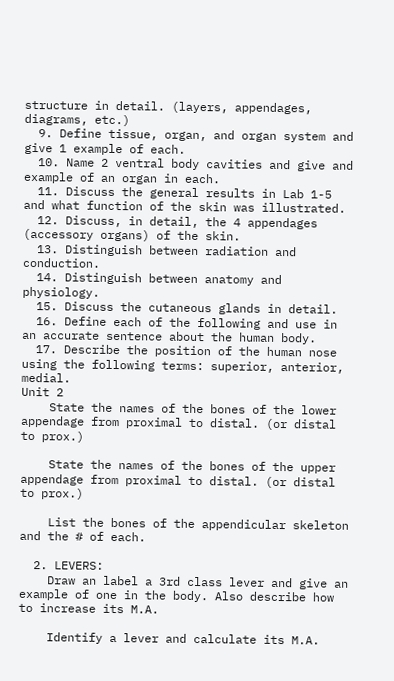structure in detail. (layers, appendages, diagrams, etc.)
  9. Define tissue, organ, and organ system and give 1 example of each.
  10. Name 2 ventral body cavities and give and example of an organ in each.
  11. Discuss the general results in Lab 1-5 and what function of the skin was illustrated.
  12. Discuss, in detail, the 4 appendages (accessory organs) of the skin.
  13. Distinguish between radiation and conduction.
  14. Distinguish between anatomy and physiology.
  15. Discuss the cutaneous glands in detail.
  16. Define each of the following and use in an accurate sentence about the human body.
  17. Describe the position of the human nose using the following terms: superior, anterior, medial.
Unit 2
    State the names of the bones of the lower appendage from proximal to distal. (or distal to prox.)

    State the names of the bones of the upper appendage from proximal to distal. (or distal to prox.)

    List the bones of the appendicular skeleton and the # of each.

  2. LEVERS:
    Draw an label a 3rd class lever and give an example of one in the body. Also describe how to increase its M.A.

    Identify a lever and calculate its M.A.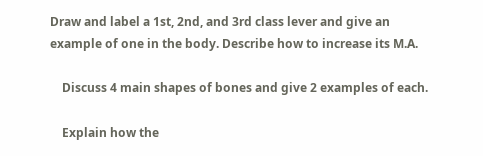Draw and label a 1st, 2nd, and 3rd class lever and give an example of one in the body. Describe how to increase its M.A.

    Discuss 4 main shapes of bones and give 2 examples of each.

    Explain how the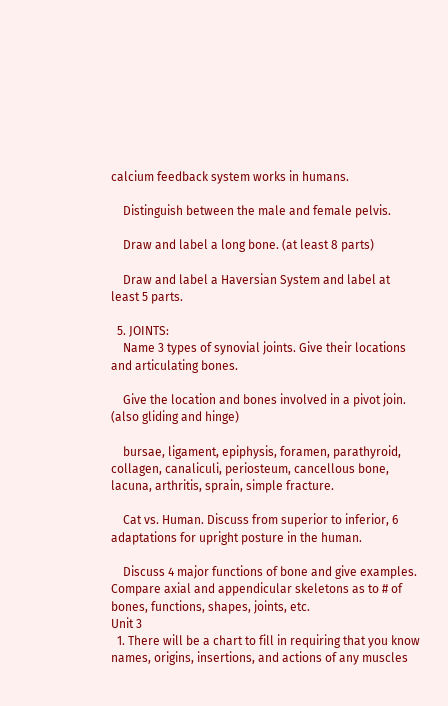calcium feedback system works in humans.

    Distinguish between the male and female pelvis.

    Draw and label a long bone. (at least 8 parts)

    Draw and label a Haversian System and label at least 5 parts.

  5. JOINTS:
    Name 3 types of synovial joints. Give their locations and articulating bones.

    Give the location and bones involved in a pivot join. (also gliding and hinge)

    bursae, ligament, epiphysis, foramen, parathyroid, collagen, canaliculi, periosteum, cancellous bone, lacuna, arthritis, sprain, simple fracture.

    Cat vs. Human. Discuss from superior to inferior, 6 adaptations for upright posture in the human.

    Discuss 4 major functions of bone and give examples. Compare axial and appendicular skeletons as to # of bones, functions, shapes, joints, etc.
Unit 3
  1. There will be a chart to fill in requiring that you know names, origins, insertions, and actions of any muscles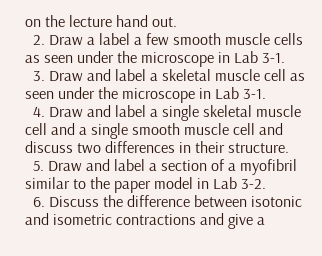on the lecture hand out.
  2. Draw a label a few smooth muscle cells as seen under the microscope in Lab 3-1.
  3. Draw and label a skeletal muscle cell as seen under the microscope in Lab 3-1.
  4. Draw and label a single skeletal muscle cell and a single smooth muscle cell and discuss two differences in their structure.
  5. Draw and label a section of a myofibril similar to the paper model in Lab 3-2.
  6. Discuss the difference between isotonic and isometric contractions and give a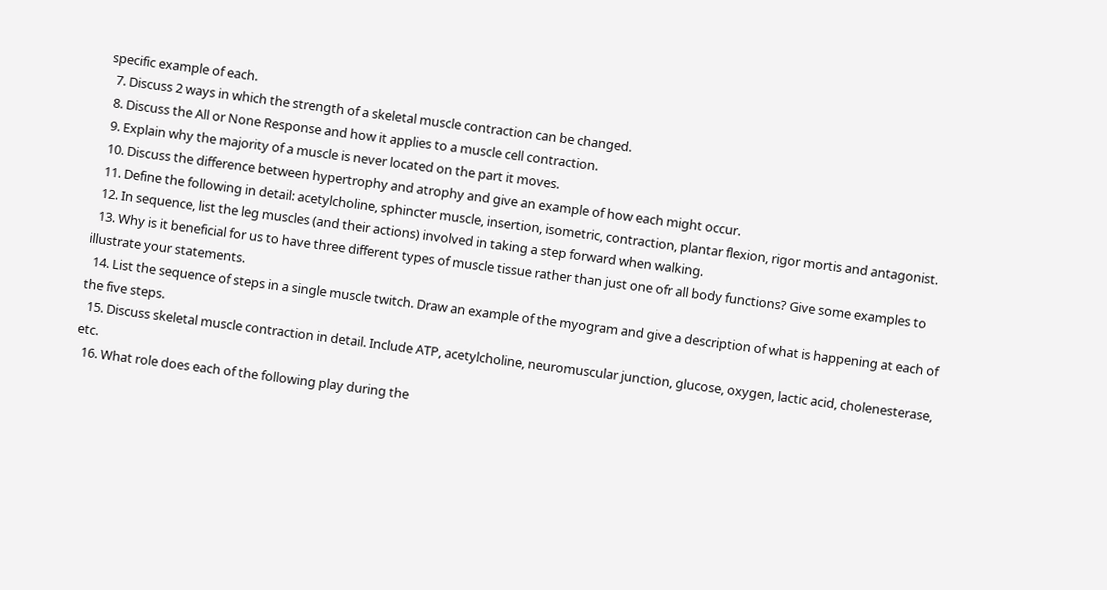specific example of each.
  7. Discuss 2 ways in which the strength of a skeletal muscle contraction can be changed.
  8. Discuss the All or None Response and how it applies to a muscle cell contraction.
  9. Explain why the majority of a muscle is never located on the part it moves.
  10. Discuss the difference between hypertrophy and atrophy and give an example of how each might occur.
  11. Define the following in detail: acetylcholine, sphincter muscle, insertion, isometric, contraction, plantar flexion, rigor mortis and antagonist.
  12. In sequence, list the leg muscles (and their actions) involved in taking a step forward when walking.
  13. Why is it beneficial for us to have three different types of muscle tissue rather than just one ofr all body functions? Give some examples to illustrate your statements.
  14. List the sequence of steps in a single muscle twitch. Draw an example of the myogram and give a description of what is happening at each of the five steps.
  15. Discuss skeletal muscle contraction in detail. Include ATP, acetylcholine, neuromuscular junction, glucose, oxygen, lactic acid, cholenesterase, etc.
  16. What role does each of the following play during the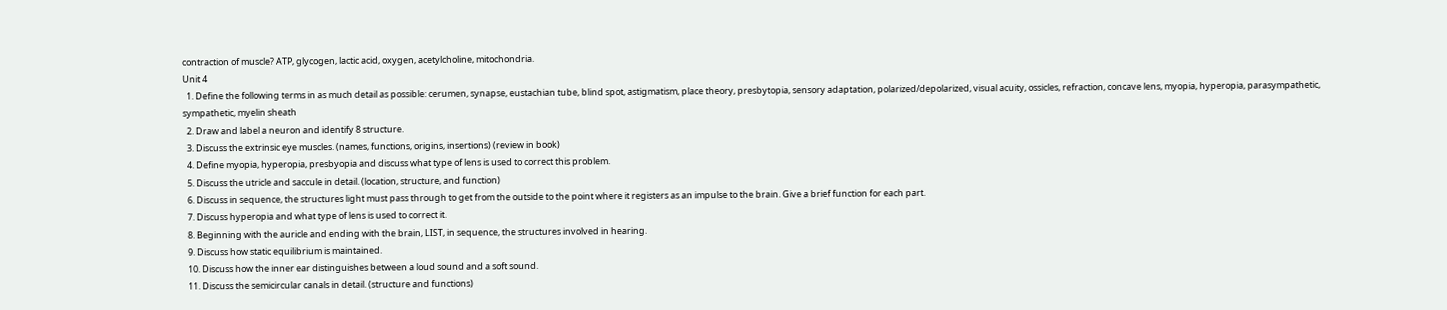contraction of muscle? ATP, glycogen, lactic acid, oxygen, acetylcholine, mitochondria.
Unit 4
  1. Define the following terms in as much detail as possible: cerumen, synapse, eustachian tube, blind spot, astigmatism, place theory, presbytopia, sensory adaptation, polarized/depolarized, visual acuity, ossicles, refraction, concave lens, myopia, hyperopia, parasympathetic, sympathetic, myelin sheath
  2. Draw and label a neuron and identify 8 structure.
  3. Discuss the extrinsic eye muscles. (names, functions, origins, insertions) (review in book)
  4. Define myopia, hyperopia, presbyopia and discuss what type of lens is used to correct this problem.
  5. Discuss the utricle and saccule in detail. (location, structure, and function)
  6. Discuss in sequence, the structures light must pass through to get from the outside to the point where it registers as an impulse to the brain. Give a brief function for each part.
  7. Discuss hyperopia and what type of lens is used to correct it.
  8. Beginning with the auricle and ending with the brain, LIST, in sequence, the structures involved in hearing.
  9. Discuss how static equilibrium is maintained.
  10. Discuss how the inner ear distinguishes between a loud sound and a soft sound.
  11. Discuss the semicircular canals in detail. (structure and functions)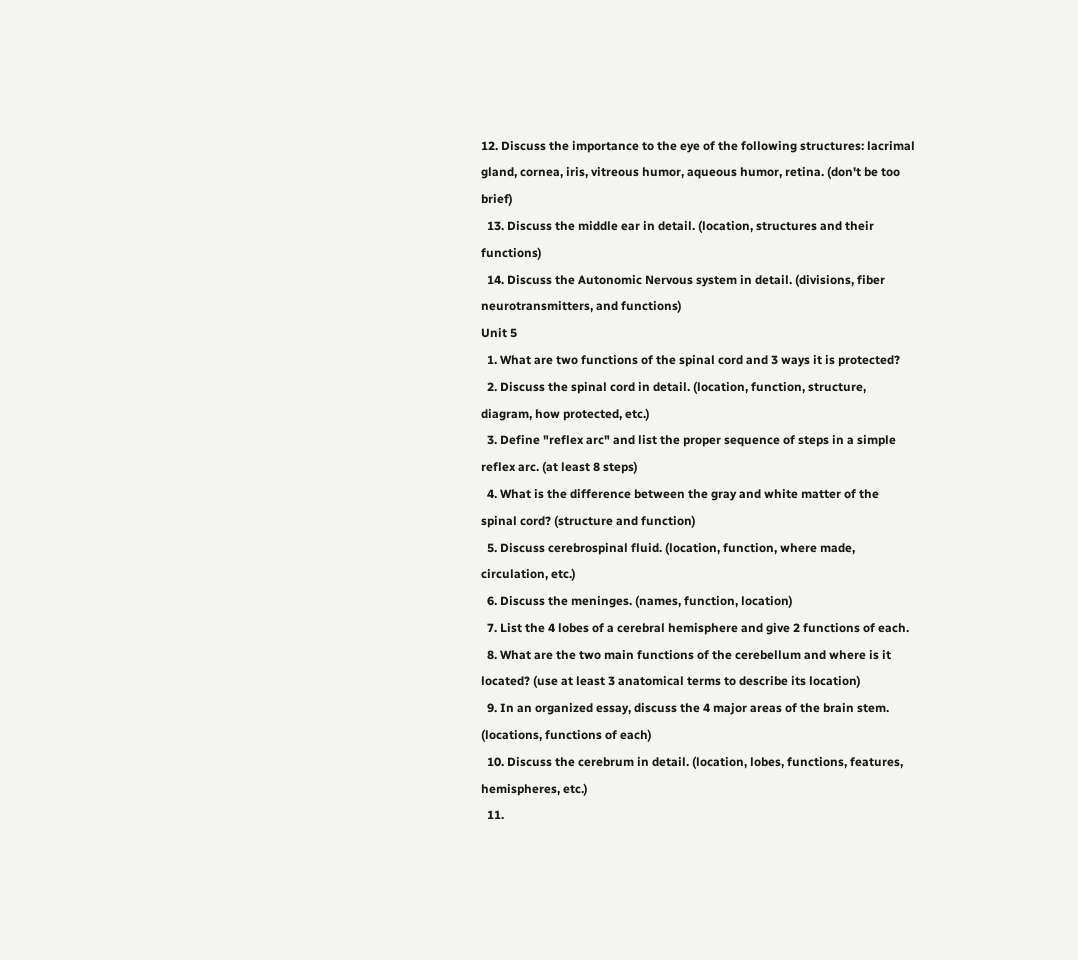12. Discuss the importance to the eye of the following structures: lacrimal gland, cornea, iris, vitreous humor, aqueous humor, retina. (don't be too brief)
  13. Discuss the middle ear in detail. (location, structures and their functions)
  14. Discuss the Autonomic Nervous system in detail. (divisions, fiber neurotransmitters, and functions)
Unit 5
  1. What are two functions of the spinal cord and 3 ways it is protected?
  2. Discuss the spinal cord in detail. (location, function, structure, diagram, how protected, etc.)
  3. Define "reflex arc" and list the proper sequence of steps in a simple reflex arc. (at least 8 steps)
  4. What is the difference between the gray and white matter of the spinal cord? (structure and function)
  5. Discuss cerebrospinal fluid. (location, function, where made, circulation, etc.)
  6. Discuss the meninges. (names, function, location)
  7. List the 4 lobes of a cerebral hemisphere and give 2 functions of each.
  8. What are the two main functions of the cerebellum and where is it located? (use at least 3 anatomical terms to describe its location)
  9. In an organized essay, discuss the 4 major areas of the brain stem. (locations, functions of each)
  10. Discuss the cerebrum in detail. (location, lobes, functions, features, hemispheres, etc.)
  11.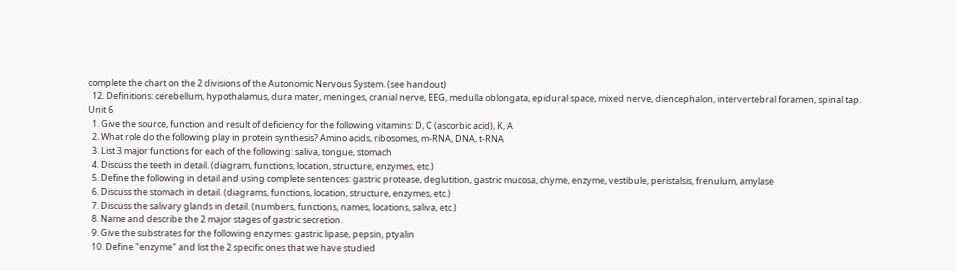complete the chart on the 2 divisions of the Autonomic Nervous System. (see handout)
  12. Definitions: cerebellum, hypothalamus, dura mater, meninges, cranial nerve, EEG, medulla oblongata, epidural space, mixed nerve, diencephalon, intervertebral foramen, spinal tap.
Unit 6
  1. Give the source, function and result of deficiency for the following vitamins: D, C (ascorbic acid), K, A
  2. What role do the following play in protein synthesis? Amino acids, ribosomes, m-RNA, DNA, t-RNA
  3. List 3 major functions for each of the following: saliva, tongue, stomach
  4. Discuss the teeth in detail. (diagram, functions, location, structure, enzymes, etc.)
  5. Define the following in detail and using complete sentences: gastric protease, deglutition, gastric mucosa, chyme, enzyme, vestibule, peristalsis, frenulum, amylase
  6. Discuss the stomach in detail. (diagrams, functions, location, structure, enzymes, etc.)
  7. Discuss the salivary glands in detail. (numbers, functions, names, locations, saliva, etc.)
  8. Name and describe the 2 major stages of gastric secretion.
  9. Give the substrates for the following enzymes: gastric lipase, pepsin, ptyalin
  10. Define "enzyme" and list the 2 specific ones that we have studied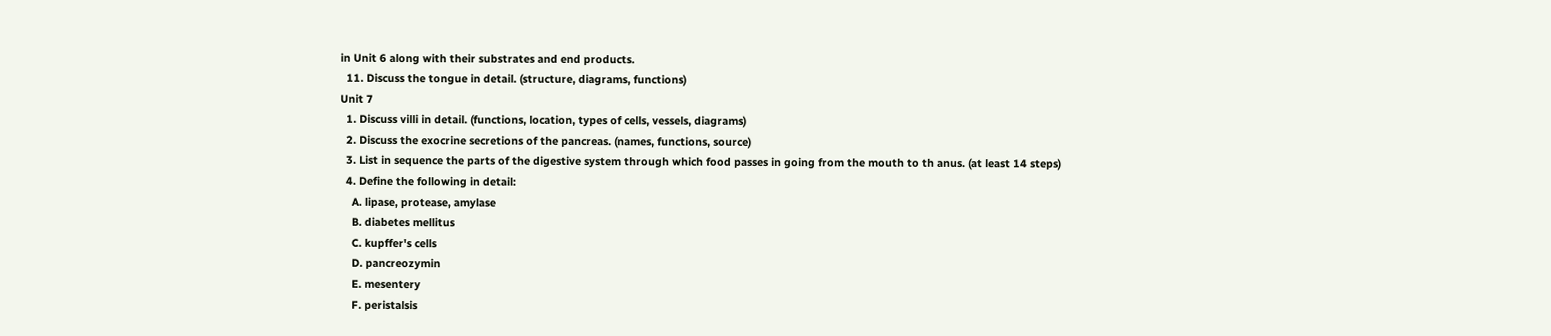in Unit 6 along with their substrates and end products.
  11. Discuss the tongue in detail. (structure, diagrams, functions)
Unit 7
  1. Discuss villi in detail. (functions, location, types of cells, vessels, diagrams)
  2. Discuss the exocrine secretions of the pancreas. (names, functions, source)
  3. List in sequence the parts of the digestive system through which food passes in going from the mouth to th anus. (at least 14 steps)
  4. Define the following in detail:
    A. lipase, protease, amylase
    B. diabetes mellitus
    C. kupffer's cells
    D. pancreozymin
    E. mesentery
    F. peristalsis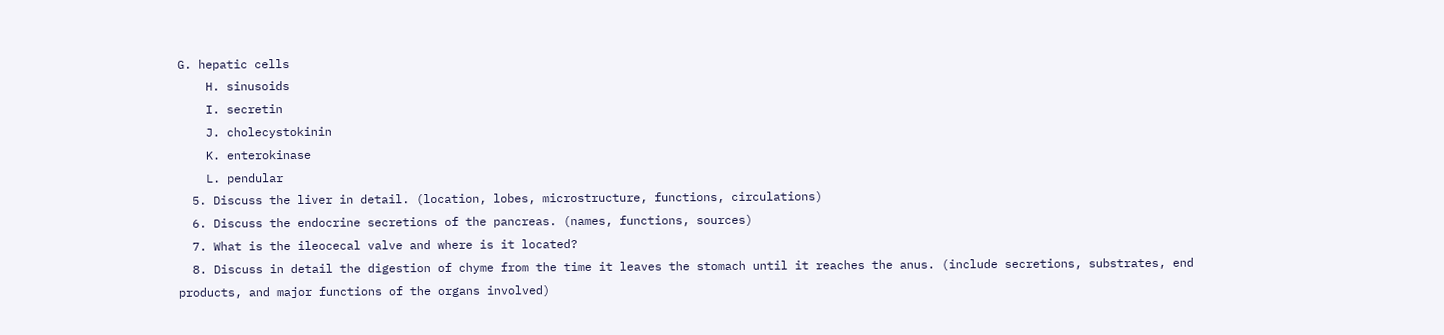G. hepatic cells
    H. sinusoids
    I. secretin
    J. cholecystokinin
    K. enterokinase
    L. pendular
  5. Discuss the liver in detail. (location, lobes, microstructure, functions, circulations)
  6. Discuss the endocrine secretions of the pancreas. (names, functions, sources)
  7. What is the ileocecal valve and where is it located?
  8. Discuss in detail the digestion of chyme from the time it leaves the stomach until it reaches the anus. (include secretions, substrates, end products, and major functions of the organs involved)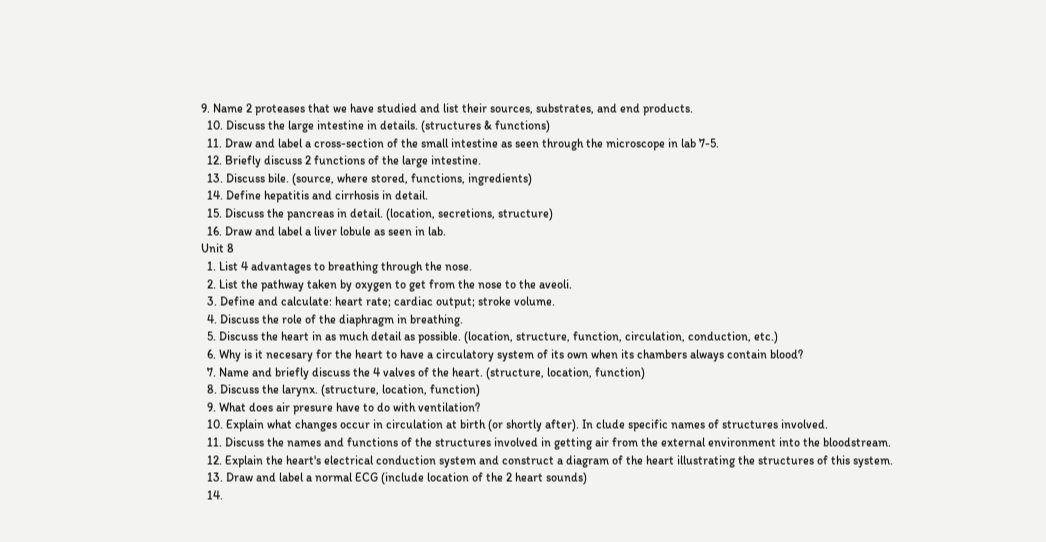9. Name 2 proteases that we have studied and list their sources, substrates, and end products.
  10. Discuss the large intestine in details. (structures & functions)
  11. Draw and label a cross-section of the small intestine as seen through the microscope in lab 7-5.
  12. Briefly discuss 2 functions of the large intestine.
  13. Discuss bile. (source, where stored, functions, ingredients)
  14. Define hepatitis and cirrhosis in detail.
  15. Discuss the pancreas in detail. (location, secretions, structure)
  16. Draw and label a liver lobule as seen in lab.
Unit 8
  1. List 4 advantages to breathing through the nose.
  2. List the pathway taken by oxygen to get from the nose to the aveoli.
  3. Define and calculate: heart rate; cardiac output; stroke volume.
  4. Discuss the role of the diaphragm in breathing.
  5. Discuss the heart in as much detail as possible. (location, structure, function, circulation, conduction, etc.)
  6. Why is it necesary for the heart to have a circulatory system of its own when its chambers always contain blood?
  7. Name and briefly discuss the 4 valves of the heart. (structure, location, function)
  8. Discuss the larynx. (structure, location, function)
  9. What does air presure have to do with ventilation?
  10. Explain what changes occur in circulation at birth (or shortly after). In clude specific names of structures involved.
  11. Discuss the names and functions of the structures involved in getting air from the external environment into the bloodstream.
  12. Explain the heart's electrical conduction system and construct a diagram of the heart illustrating the structures of this system.
  13. Draw and label a normal ECG (include location of the 2 heart sounds)
  14.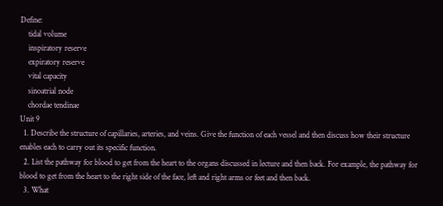Define:
    tidal volume
    inspiratory reserve
    expiratory reserve
    vital capacity
    sinoatrial node
    chordae tendinae
Unit 9
  1. Describe the structure of capillaries, arteries, and veins. Give the function of each vessel and then discuss how their structure enables each to carry out its specific function.
  2. List the pathway for blood to get from the heart to the organs discussed in lecture and then back. For example, the pathway for blood to get from the heart to the right side of the face, left and right arms or feet and then back.
  3. What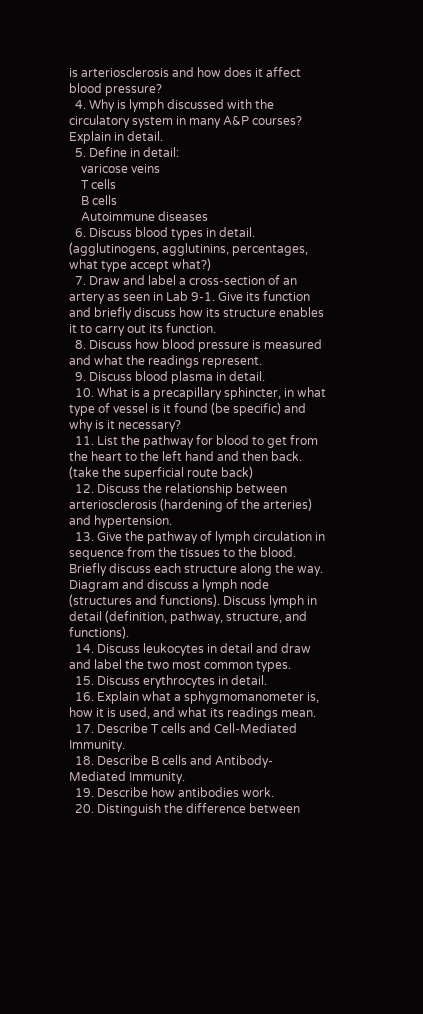is arteriosclerosis and how does it affect blood pressure?
  4. Why is lymph discussed with the circulatory system in many A&P courses? Explain in detail.
  5. Define in detail:
    varicose veins
    T cells
    B cells
    Autoimmune diseases
  6. Discuss blood types in detail. (agglutinogens, agglutinins, percentages, what type accept what?)
  7. Draw and label a cross-section of an artery as seen in Lab 9-1. Give its function and briefly discuss how its structure enables it to carry out its function.
  8. Discuss how blood pressure is measured and what the readings represent.
  9. Discuss blood plasma in detail.
  10. What is a precapillary sphincter, in what type of vessel is it found (be specific) and why is it necessary?
  11. List the pathway for blood to get from the heart to the left hand and then back. (take the superficial route back)
  12. Discuss the relationship between arteriosclerosis (hardening of the arteries) and hypertension.
  13. Give the pathway of lymph circulation in sequence from the tissues to the blood. Briefly discuss each structure along the way. Diagram and discuss a lymph node (structures and functions). Discuss lymph in detail (definition, pathway, structure, and functions).
  14. Discuss leukocytes in detail and draw and label the two most common types.
  15. Discuss erythrocytes in detail.
  16. Explain what a sphygmomanometer is, how it is used, and what its readings mean.
  17. Describe T cells and Cell-Mediated Immunity.
  18. Describe B cells and Antibody-Mediated Immunity.
  19. Describe how antibodies work.
  20. Distinguish the difference between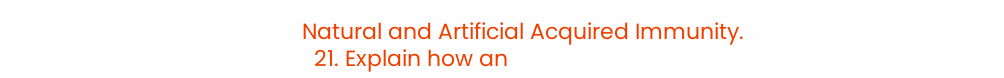Natural and Artificial Acquired Immunity.
  21. Explain how an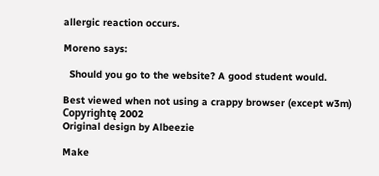allergic reaction occurs.

Moreno says:

  Should you go to the website? A good student would.

Best viewed when not using a crappy browser (except w3m)
Copyrightę 2002
Original design by Albeezie

Make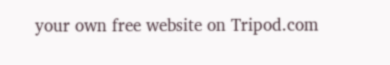your own free website on Tripod.com